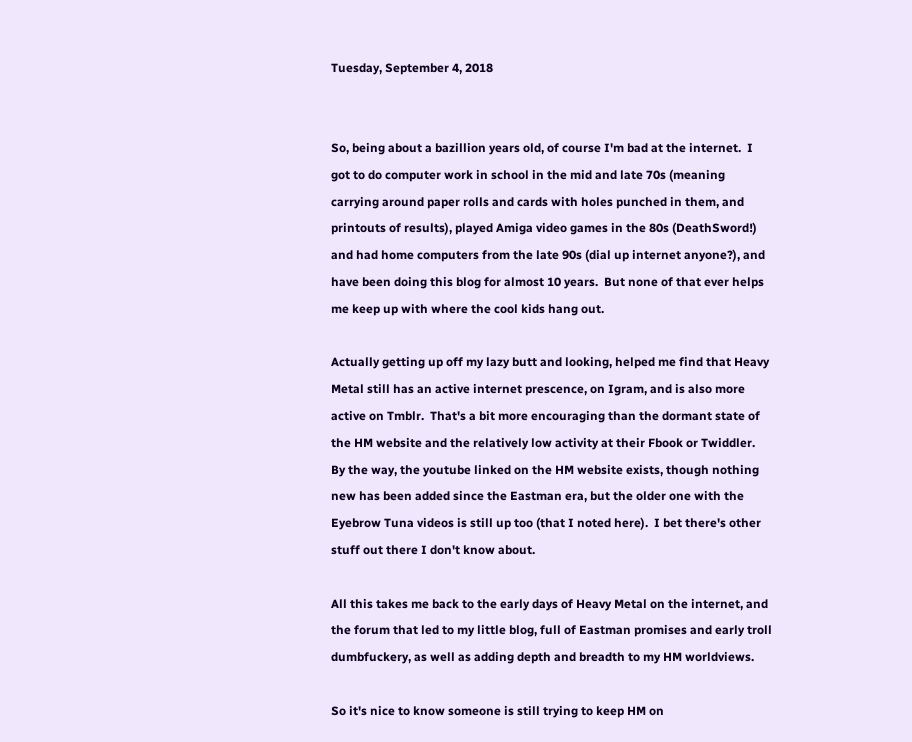Tuesday, September 4, 2018


So, being about a bazillion years old, of course I'm bad at the internet.  I got to do computer work in school in the mid and late 70s (meaning carrying around paper rolls and cards with holes punched in them, and printouts of results), played Amiga video games in the 80s (DeathSword!) and had home computers from the late 90s (dial up internet anyone?), and have been doing this blog for almost 10 years.  But none of that ever helps me keep up with where the cool kids hang out.

Actually getting up off my lazy butt and looking, helped me find that Heavy Metal still has an active internet prescence, on Igram, and is also more active on Tmblr.  That's a bit more encouraging than the dormant state of the HM website and the relatively low activity at their Fbook or Twiddler.  By the way, the youtube linked on the HM website exists, though nothing new has been added since the Eastman era, but the older one with the Eyebrow Tuna videos is still up too (that I noted here).  I bet there's other stuff out there I don't know about.

All this takes me back to the early days of Heavy Metal on the internet, and the forum that led to my little blog, full of Eastman promises and early troll dumbfuckery, as well as adding depth and breadth to my HM worldviews.

So it's nice to know someone is still trying to keep HM on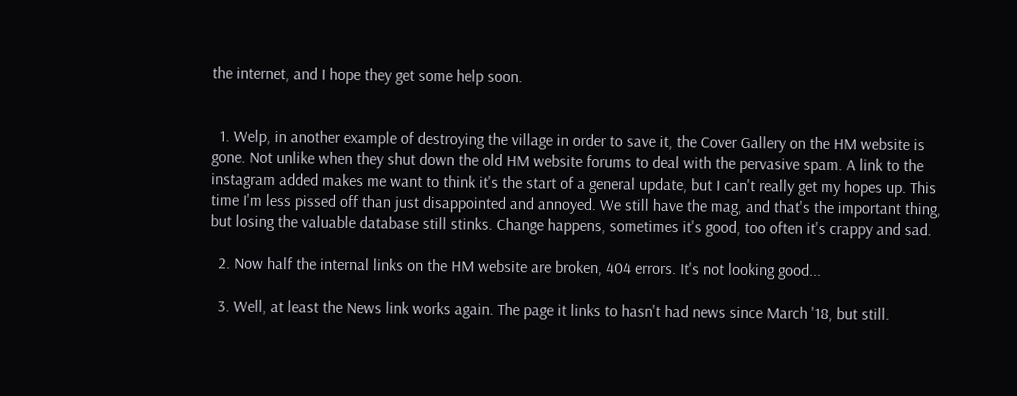the internet, and I hope they get some help soon.


  1. Welp, in another example of destroying the village in order to save it, the Cover Gallery on the HM website is gone. Not unlike when they shut down the old HM website forums to deal with the pervasive spam. A link to the instagram added makes me want to think it's the start of a general update, but I can't really get my hopes up. This time I'm less pissed off than just disappointed and annoyed. We still have the mag, and that's the important thing, but losing the valuable database still stinks. Change happens, sometimes it's good, too often it's crappy and sad.

  2. Now half the internal links on the HM website are broken, 404 errors. It's not looking good...

  3. Well, at least the News link works again. The page it links to hasn't had news since March '18, but still.